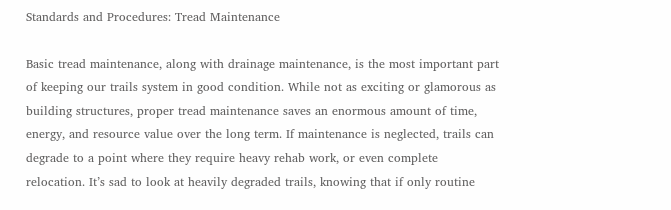Standards and Procedures: Tread Maintenance

Basic tread maintenance, along with drainage maintenance, is the most important part of keeping our trails system in good condition. While not as exciting or glamorous as building structures, proper tread maintenance saves an enormous amount of time, energy, and resource value over the long term. If maintenance is neglected, trails can degrade to a point where they require heavy rehab work, or even complete relocation. It’s sad to look at heavily degraded trails, knowing that if only routine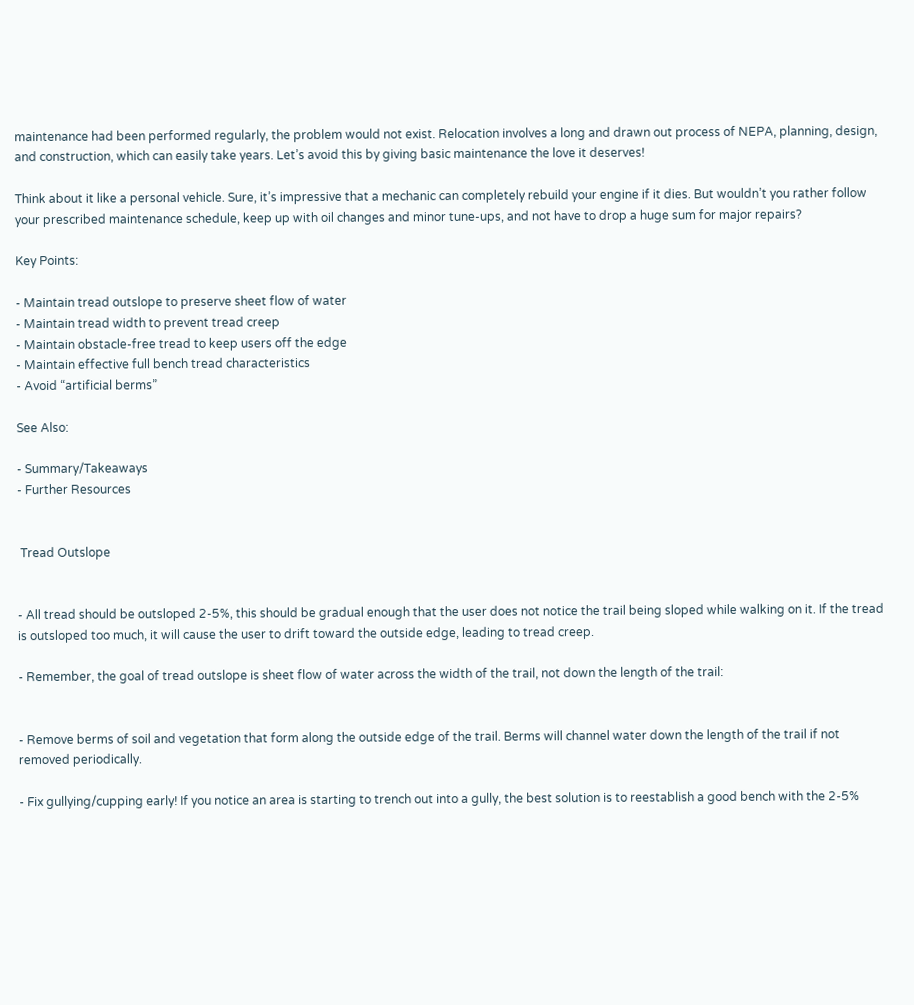maintenance had been performed regularly, the problem would not exist. Relocation involves a long and drawn out process of NEPA, planning, design, and construction, which can easily take years. Let’s avoid this by giving basic maintenance the love it deserves!

Think about it like a personal vehicle. Sure, it’s impressive that a mechanic can completely rebuild your engine if it dies. But wouldn’t you rather follow your prescribed maintenance schedule, keep up with oil changes and minor tune-ups, and not have to drop a huge sum for major repairs?

Key Points:

- Maintain tread outslope to preserve sheet flow of water
- Maintain tread width to prevent tread creep
- Maintain obstacle-free tread to keep users off the edge
- Maintain effective full bench tread characteristics
- Avoid “artificial berms”

See Also:

- Summary/Takeaways
- Further Resources


 Tread Outslope


- All tread should be outsloped 2-5%, this should be gradual enough that the user does not notice the trail being sloped while walking on it. If the tread is outsloped too much, it will cause the user to drift toward the outside edge, leading to tread creep.

- Remember, the goal of tread outslope is sheet flow of water across the width of the trail, not down the length of the trail:


- Remove berms of soil and vegetation that form along the outside edge of the trail. Berms will channel water down the length of the trail if not removed periodically.

- Fix gullying/cupping early! If you notice an area is starting to trench out into a gully, the best solution is to reestablish a good bench with the 2-5%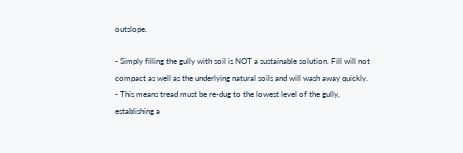outslope.

- Simply filling the gully with soil is NOT a sustainable solution. Fill will not compact as well as the underlying natural soils and will wash away quickly.
- This means tread must be re-dug to the lowest level of the gully, establishing a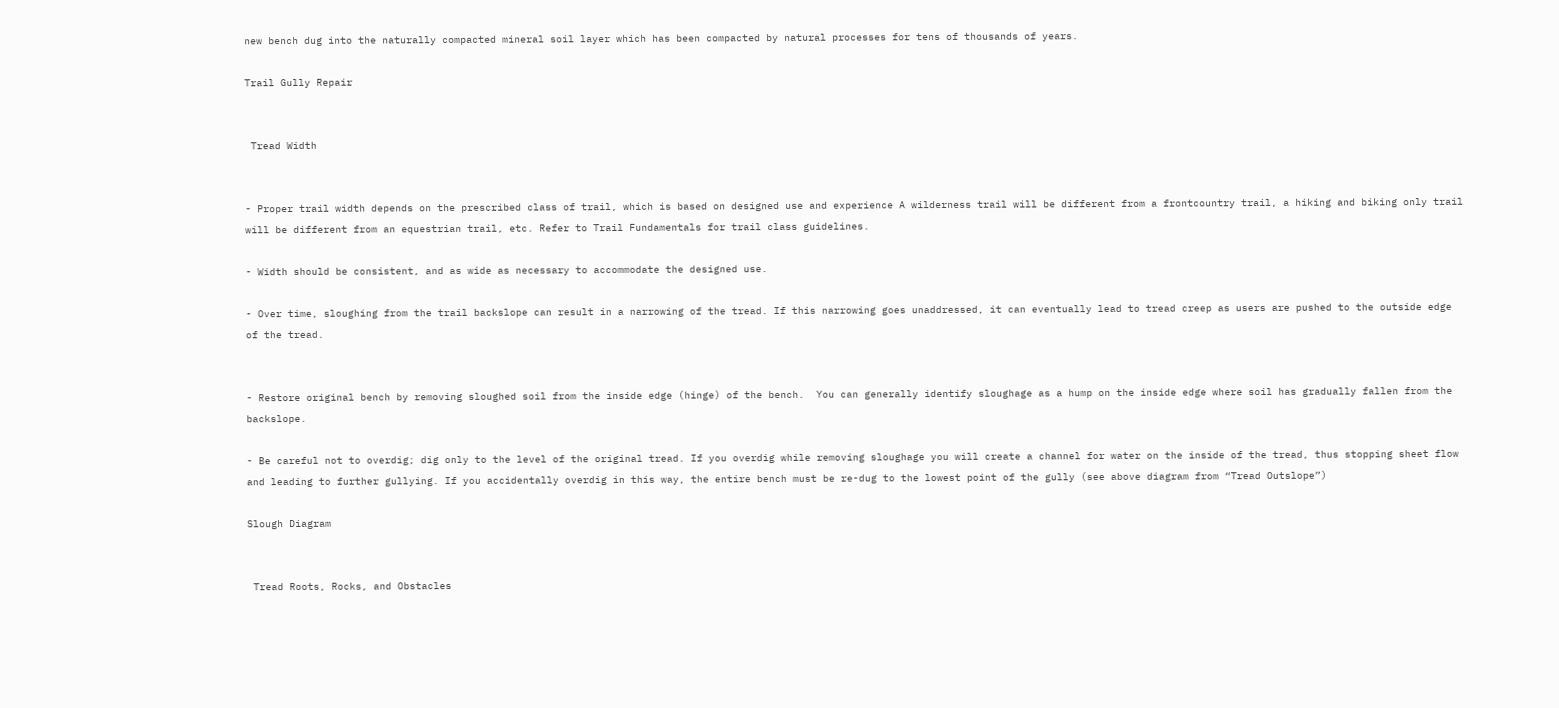new bench dug into the naturally compacted mineral soil layer which has been compacted by natural processes for tens of thousands of years.

Trail Gully Repair


 Tread Width


- Proper trail width depends on the prescribed class of trail, which is based on designed use and experience A wilderness trail will be different from a frontcountry trail, a hiking and biking only trail will be different from an equestrian trail, etc. Refer to Trail Fundamentals for trail class guidelines.

- Width should be consistent, and as wide as necessary to accommodate the designed use.

- Over time, sloughing from the trail backslope can result in a narrowing of the tread. If this narrowing goes unaddressed, it can eventually lead to tread creep as users are pushed to the outside edge of the tread.


- Restore original bench by removing sloughed soil from the inside edge (hinge) of the bench.  You can generally identify sloughage as a hump on the inside edge where soil has gradually fallen from the backslope.

- Be careful not to overdig; dig only to the level of the original tread. If you overdig while removing sloughage you will create a channel for water on the inside of the tread, thus stopping sheet flow and leading to further gullying. If you accidentally overdig in this way, the entire bench must be re-dug to the lowest point of the gully (see above diagram from “Tread Outslope”)

Slough Diagram


 Tread Roots, Rocks, and Obstacles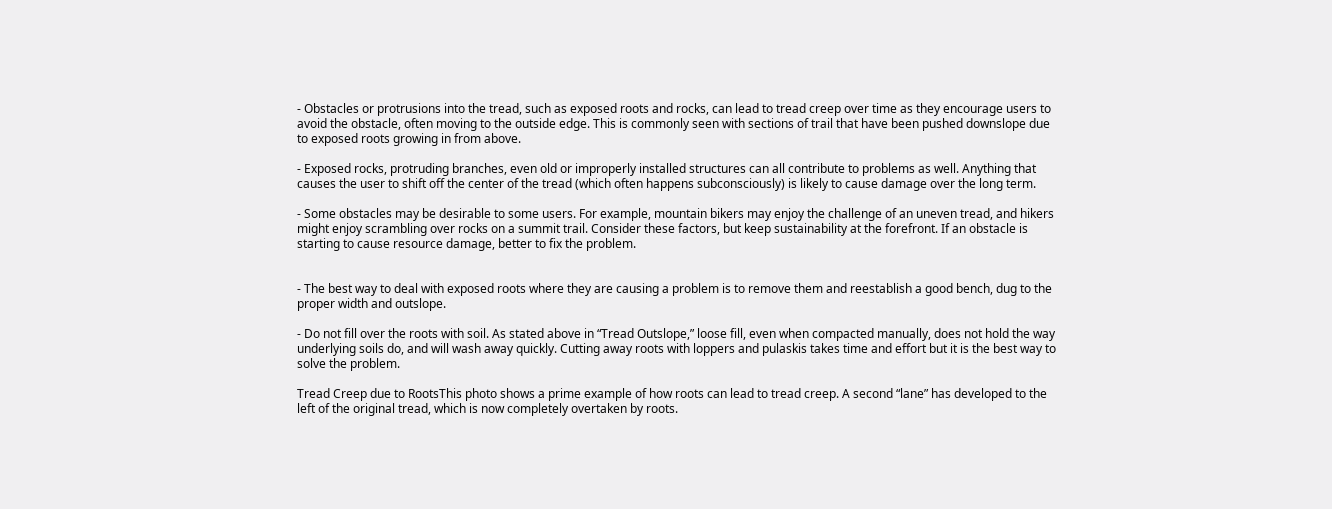- Obstacles or protrusions into the tread, such as exposed roots and rocks, can lead to tread creep over time as they encourage users to avoid the obstacle, often moving to the outside edge. This is commonly seen with sections of trail that have been pushed downslope due to exposed roots growing in from above.

- Exposed rocks, protruding branches, even old or improperly installed structures can all contribute to problems as well. Anything that causes the user to shift off the center of the tread (which often happens subconsciously) is likely to cause damage over the long term.

- Some obstacles may be desirable to some users. For example, mountain bikers may enjoy the challenge of an uneven tread, and hikers might enjoy scrambling over rocks on a summit trail. Consider these factors, but keep sustainability at the forefront. If an obstacle is starting to cause resource damage, better to fix the problem.


- The best way to deal with exposed roots where they are causing a problem is to remove them and reestablish a good bench, dug to the proper width and outslope.

- Do not fill over the roots with soil. As stated above in “Tread Outslope,” loose fill, even when compacted manually, does not hold the way underlying soils do, and will wash away quickly. Cutting away roots with loppers and pulaskis takes time and effort but it is the best way to solve the problem.

Tread Creep due to RootsThis photo shows a prime example of how roots can lead to tread creep. A second “lane” has developed to the left of the original tread, which is now completely overtaken by roots.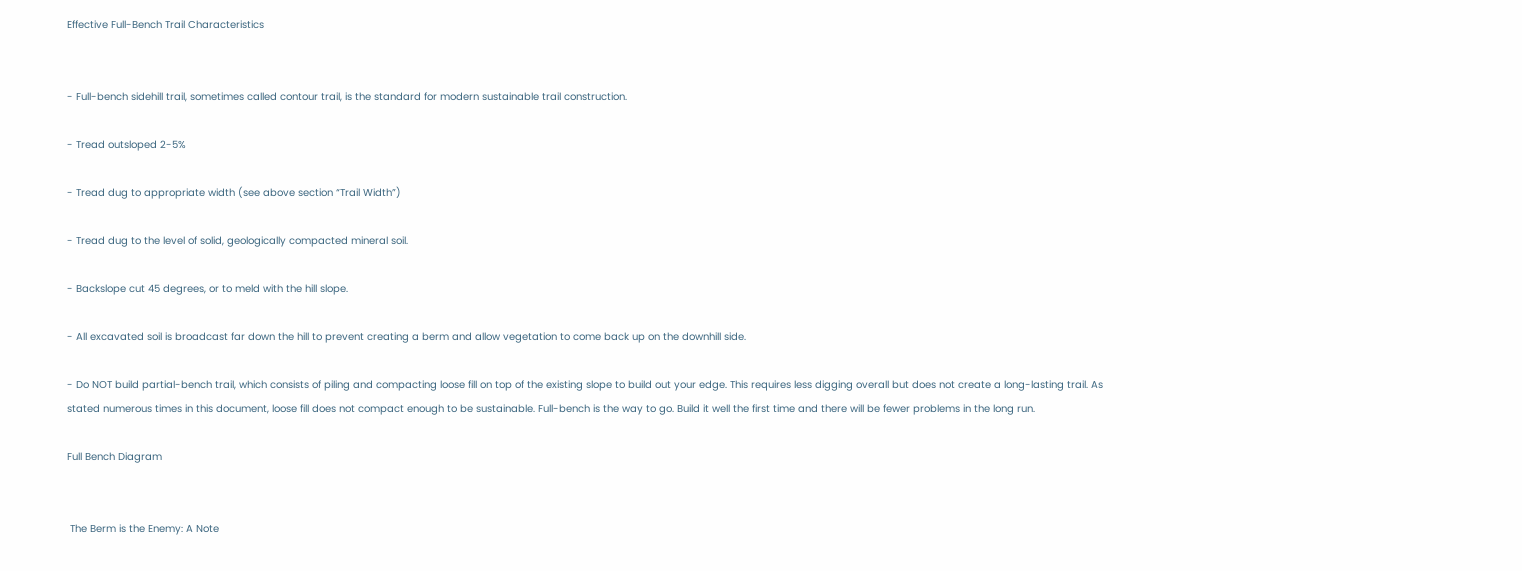Effective Full-Bench Trail Characteristics


- Full-bench sidehill trail, sometimes called contour trail, is the standard for modern sustainable trail construction.

- Tread outsloped 2-5%

- Tread dug to appropriate width (see above section “Trail Width”)

- Tread dug to the level of solid, geologically compacted mineral soil.

- Backslope cut 45 degrees, or to meld with the hill slope.

- All excavated soil is broadcast far down the hill to prevent creating a berm and allow vegetation to come back up on the downhill side.

- Do NOT build partial-bench trail, which consists of piling and compacting loose fill on top of the existing slope to build out your edge. This requires less digging overall but does not create a long-lasting trail. As stated numerous times in this document, loose fill does not compact enough to be sustainable. Full-bench is the way to go. Build it well the first time and there will be fewer problems in the long run.

Full Bench Diagram


 The Berm is the Enemy: A Note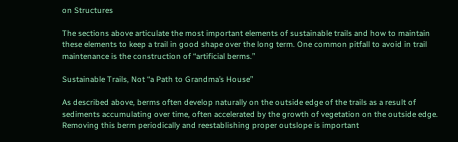on Structures

The sections above articulate the most important elements of sustainable trails and how to maintain these elements to keep a trail in good shape over the long term. One common pitfall to avoid in trail maintenance is the construction of “artificial berms.”

Sustainable Trails, Not “a Path to Grandma’s House”

As described above, berms often develop naturally on the outside edge of the trails as a result of sediments accumulating over time, often accelerated by the growth of vegetation on the outside edge. Removing this berm periodically and reestablishing proper outslope is important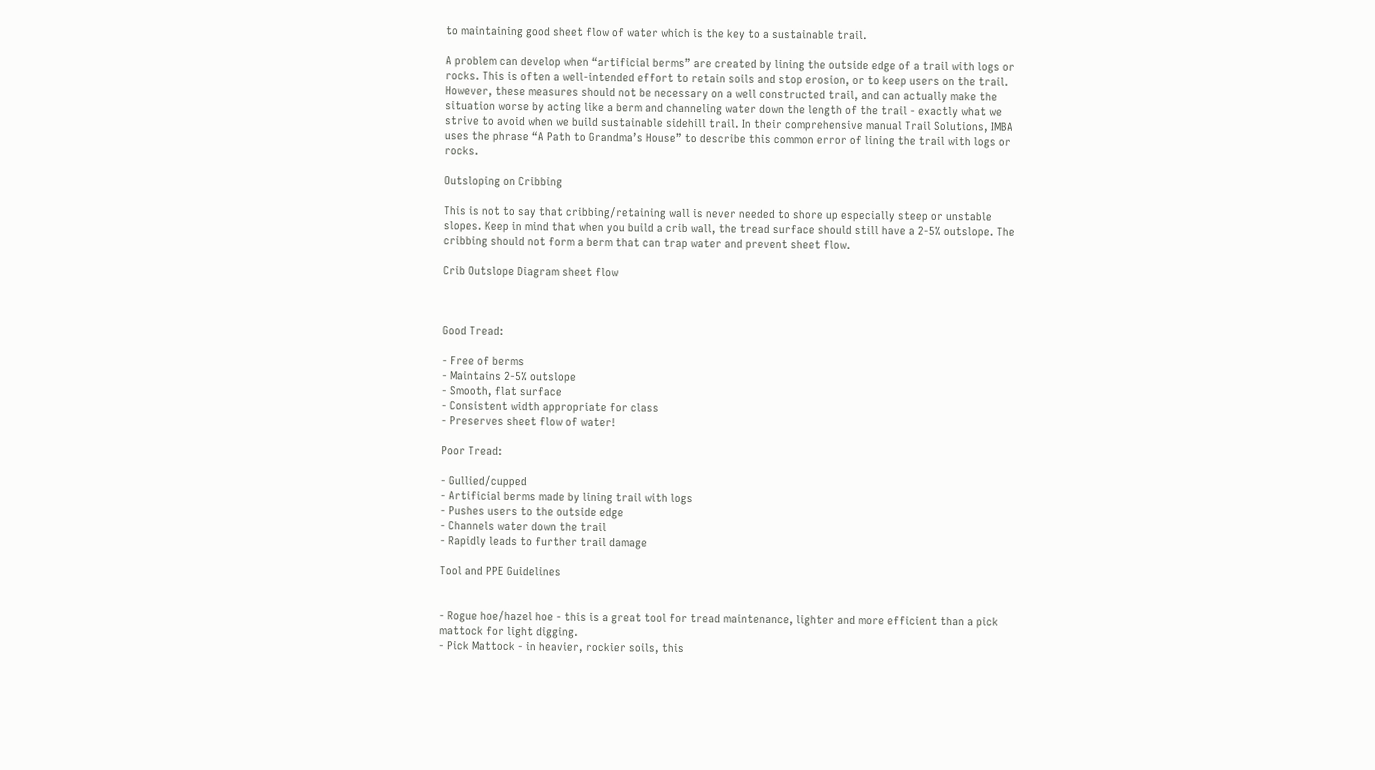to maintaining good sheet flow of water which is the key to a sustainable trail.

A problem can develop when “artificial berms” are created by lining the outside edge of a trail with logs or rocks. This is often a well-intended effort to retain soils and stop erosion, or to keep users on the trail. However, these measures should not be necessary on a well constructed trail, and can actually make the situation worse by acting like a berm and channeling water down the length of the trail - exactly what we strive to avoid when we build sustainable sidehill trail. In their comprehensive manual Trail Solutions, IMBA uses the phrase “A Path to Grandma’s House” to describe this common error of lining the trail with logs or rocks.

Outsloping on Cribbing

This is not to say that cribbing/retaining wall is never needed to shore up especially steep or unstable slopes. Keep in mind that when you build a crib wall, the tread surface should still have a 2-5% outslope. The cribbing should not form a berm that can trap water and prevent sheet flow.

Crib Outslope Diagram sheet flow



Good Tread:

- Free of berms
- Maintains 2-5% outslope
- Smooth, flat surface
- Consistent width appropriate for class
- Preserves sheet flow of water!

Poor Tread:

- Gullied/cupped
- Artificial berms made by lining trail with logs
- Pushes users to the outside edge
- Channels water down the trail
- Rapidly leads to further trail damage

Tool and PPE Guidelines


- Rogue hoe/hazel hoe - this is a great tool for tread maintenance, lighter and more efficient than a pick mattock for light digging.
- Pick Mattock - in heavier, rockier soils, this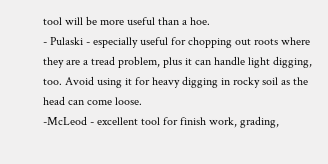tool will be more useful than a hoe.
- Pulaski - especially useful for chopping out roots where they are a tread problem, plus it can handle light digging, too. Avoid using it for heavy digging in rocky soil as the head can come loose.
-McLeod - excellent tool for finish work, grading,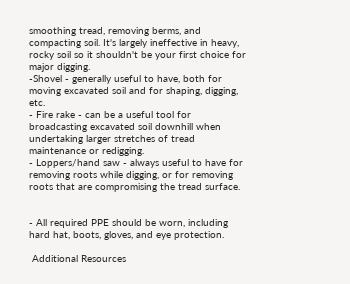smoothing tread, removing berms, and compacting soil. It's largely ineffective in heavy, rocky soil so it shouldn't be your first choice for major digging.
-Shovel - generally useful to have, both for moving excavated soil and for shaping, digging, etc.
- Fire rake - can be a useful tool for broadcasting excavated soil downhill when undertaking larger stretches of tread maintenance or redigging.
- Loppers/hand saw - always useful to have for removing roots while digging, or for removing roots that are compromising the tread surface.


- All required PPE should be worn, including hard hat, boots, gloves, and eye protection.

 Additional Resources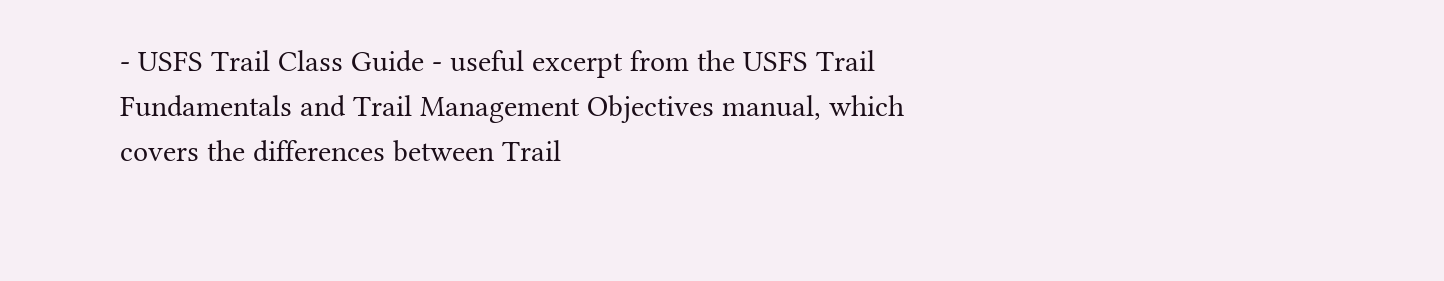- USFS Trail Class Guide - useful excerpt from the USFS Trail Fundamentals and Trail Management Objectives manual, which covers the differences between Trail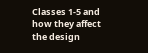Classes 1-5 and how they affect the design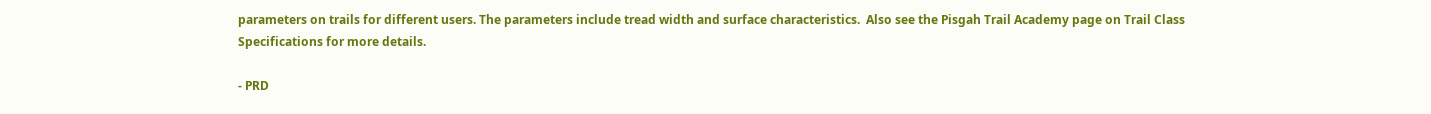parameters on trails for different users. The parameters include tread width and surface characteristics.  Also see the Pisgah Trail Academy page on Trail Class Specifications for more details.

- PRD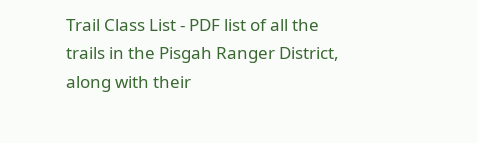Trail Class List - PDF list of all the trails in the Pisgah Ranger District, along with their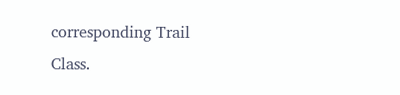corresponding Trail Class.